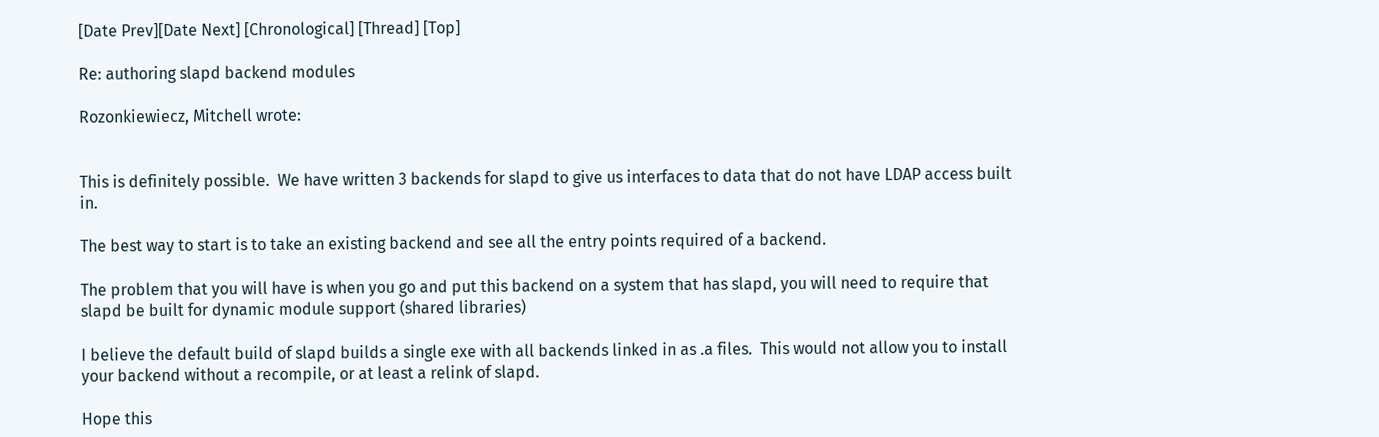[Date Prev][Date Next] [Chronological] [Thread] [Top]

Re: authoring slapd backend modules

Rozonkiewiecz, Mitchell wrote:


This is definitely possible.  We have written 3 backends for slapd to give us interfaces to data that do not have LDAP access built in.

The best way to start is to take an existing backend and see all the entry points required of a backend.

The problem that you will have is when you go and put this backend on a system that has slapd, you will need to require that slapd be built for dynamic module support (shared libraries)

I believe the default build of slapd builds a single exe with all backends linked in as .a files.  This would not allow you to install your backend without a recompile, or at least a relink of slapd.

Hope this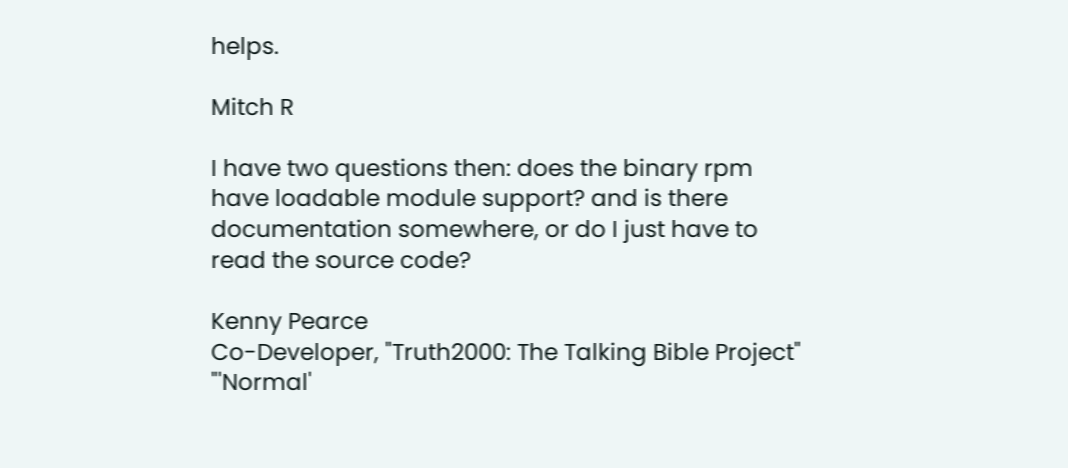helps.

Mitch R

I have two questions then: does the binary rpm have loadable module support? and is there documentation somewhere, or do I just have to read the source code?

Kenny Pearce
Co-Developer, "Truth2000: The Talking Bible Project"
"'Normal'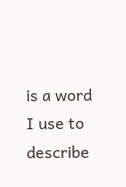is a word I use to describe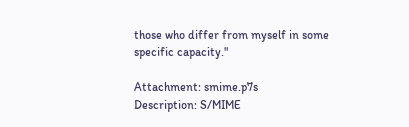those who differ from myself in some specific capacity."

Attachment: smime.p7s
Description: S/MIME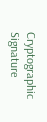Cryptographic Signature